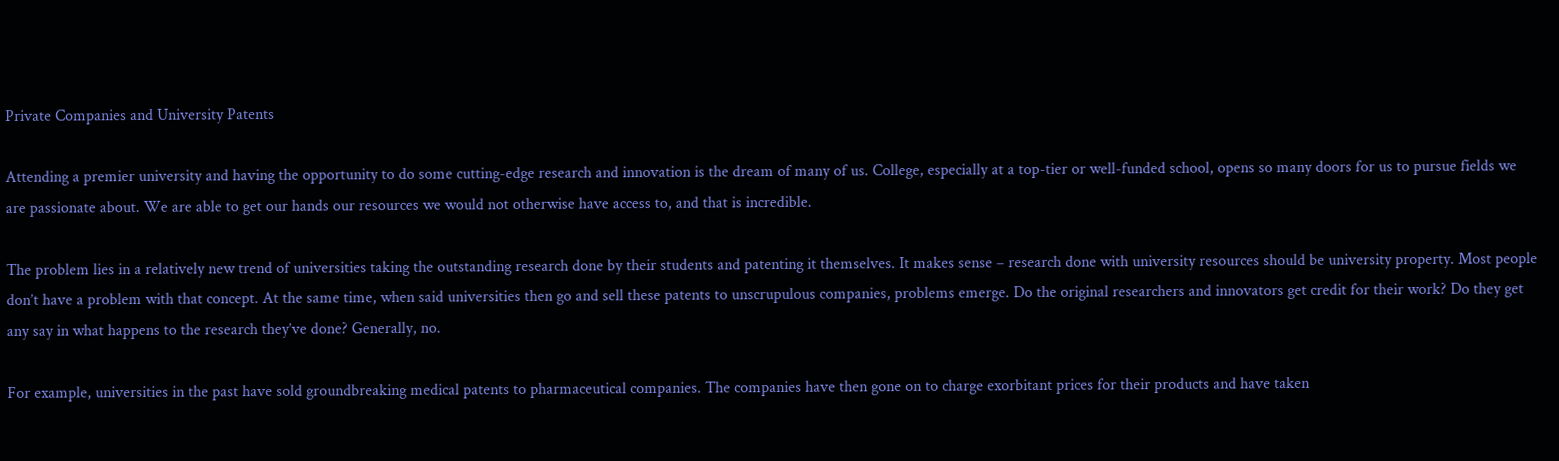Private Companies and University Patents

Attending a premier university and having the opportunity to do some cutting-edge research and innovation is the dream of many of us. College, especially at a top-tier or well-funded school, opens so many doors for us to pursue fields we are passionate about. We are able to get our hands our resources we would not otherwise have access to, and that is incredible.

The problem lies in a relatively new trend of universities taking the outstanding research done by their students and patenting it themselves. It makes sense – research done with university resources should be university property. Most people don’t have a problem with that concept. At the same time, when said universities then go and sell these patents to unscrupulous companies, problems emerge. Do the original researchers and innovators get credit for their work? Do they get any say in what happens to the research they’ve done? Generally, no.

For example, universities in the past have sold groundbreaking medical patents to pharmaceutical companies. The companies have then gone on to charge exorbitant prices for their products and have taken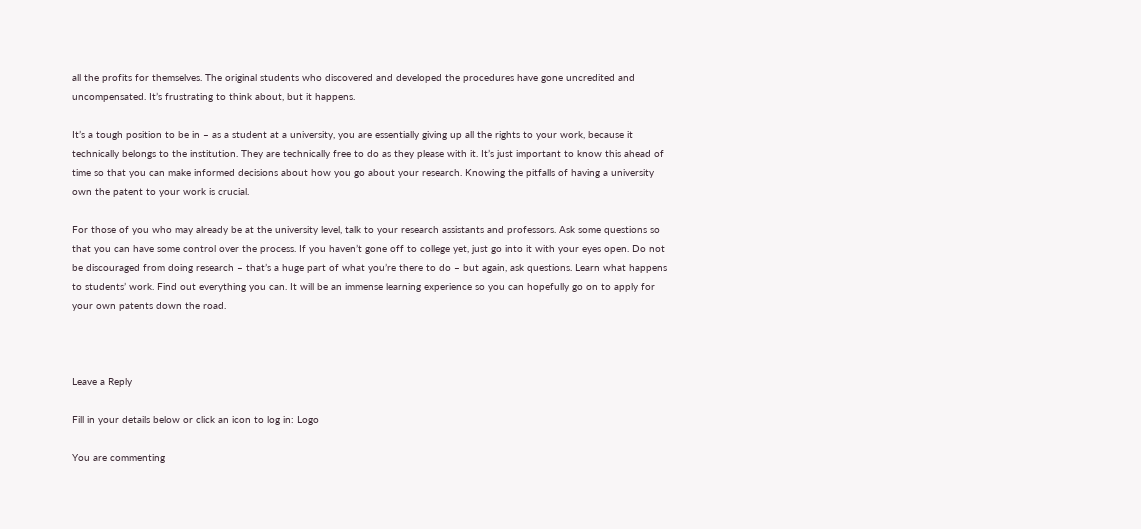all the profits for themselves. The original students who discovered and developed the procedures have gone uncredited and uncompensated. It’s frustrating to think about, but it happens.

It’s a tough position to be in – as a student at a university, you are essentially giving up all the rights to your work, because it technically belongs to the institution. They are technically free to do as they please with it. It’s just important to know this ahead of time so that you can make informed decisions about how you go about your research. Knowing the pitfalls of having a university own the patent to your work is crucial.

For those of you who may already be at the university level, talk to your research assistants and professors. Ask some questions so that you can have some control over the process. If you haven’t gone off to college yet, just go into it with your eyes open. Do not be discouraged from doing research – that’s a huge part of what you’re there to do – but again, ask questions. Learn what happens to students’ work. Find out everything you can. It will be an immense learning experience so you can hopefully go on to apply for your own patents down the road.



Leave a Reply

Fill in your details below or click an icon to log in: Logo

You are commenting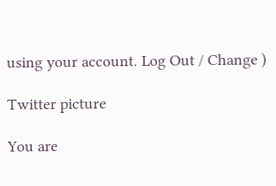using your account. Log Out / Change )

Twitter picture

You are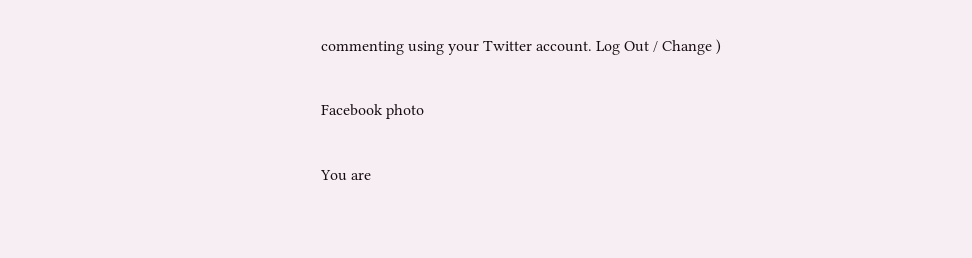commenting using your Twitter account. Log Out / Change )

Facebook photo

You are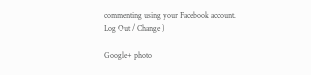commenting using your Facebook account. Log Out / Change )

Google+ photo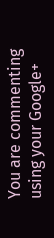You are commenting using your Google+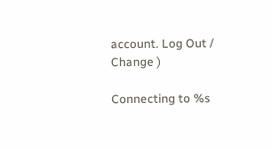account. Log Out / Change )

Connecting to %s